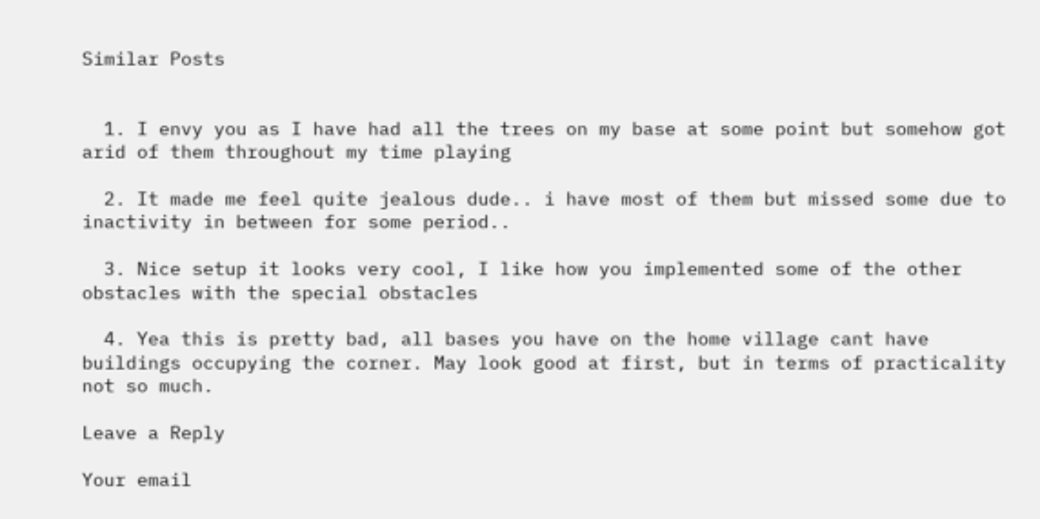Similar Posts


  1. I envy you as I have had all the trees on my base at some point but somehow got arid of them throughout my time playing

  2. It made me feel quite jealous dude.. i have most of them but missed some due to inactivity in between for some period..

  3. Nice setup it looks very cool, I like how you implemented some of the other obstacles with the special obstacles

  4. Yea this is pretty bad, all bases you have on the home village cant have buildings occupying the corner. May look good at first, but in terms of practicality not so much.

Leave a Reply

Your email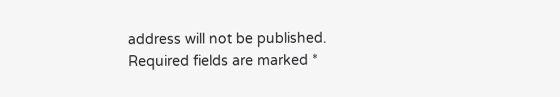address will not be published. Required fields are marked *